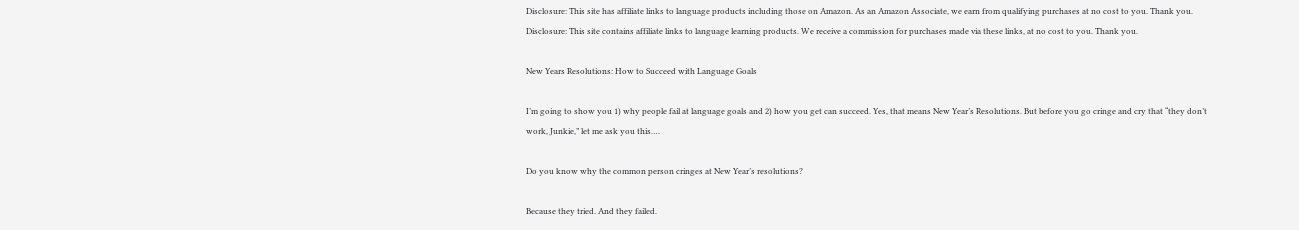Disclosure: This site has affiliate links to language products including those on Amazon. As an Amazon Associate, we earn from qualifying purchases at no cost to you. Thank you.
Disclosure: This site contains affiliate links to language learning products. We receive a commission for purchases made via these links, at no cost to you. Thank you.

New Years Resolutions: How to Succeed with Language Goals

I’m going to show you 1) why people fail at language goals and 2) how you get can succeed. Yes, that means New Year’s Resolutions. But before you go cringe and cry that “they don’t work, Junkie,” let me ask you this….

Do you know why the common person cringes at New Year’s resolutions?

Because they tried. And they failed.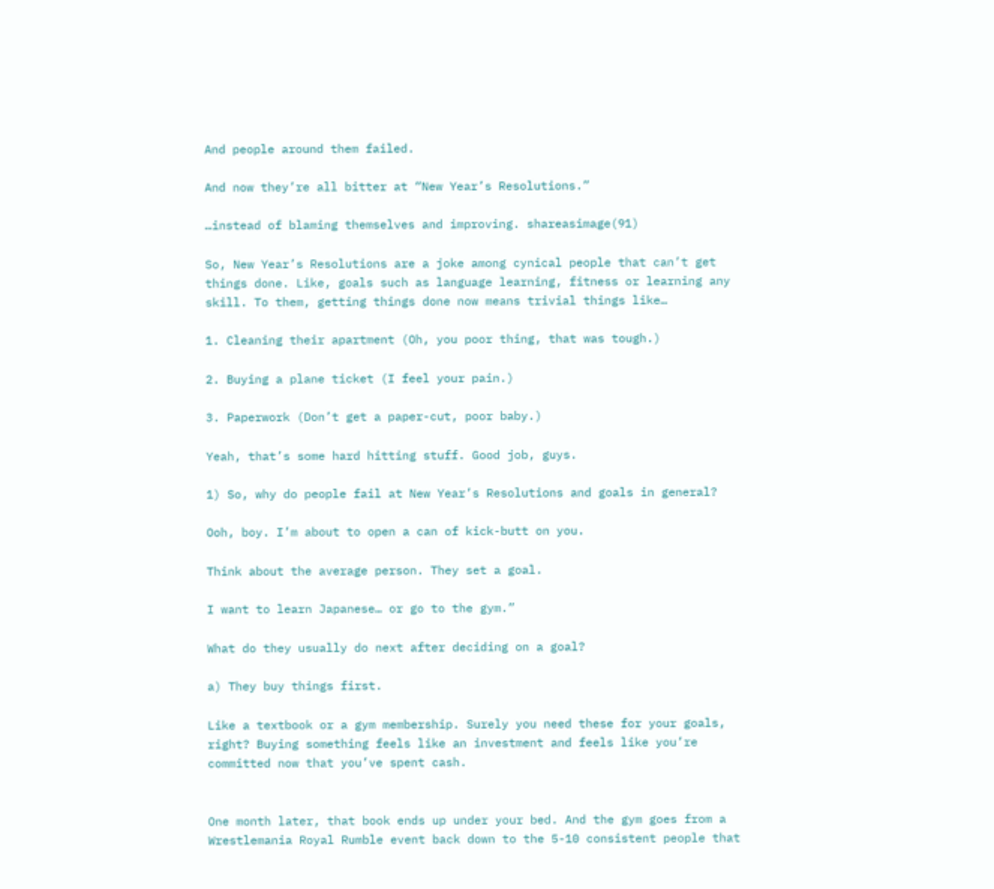And people around them failed.

And now they’re all bitter at “New Year’s Resolutions.”

…instead of blaming themselves and improving. shareasimage(91)

So, New Year’s Resolutions are a joke among cynical people that can’t get things done. Like, goals such as language learning, fitness or learning any skill. To them, getting things done now means trivial things like…

1. Cleaning their apartment (Oh, you poor thing, that was tough.)

2. Buying a plane ticket (I feel your pain.)

3. Paperwork (Don’t get a paper-cut, poor baby.)

Yeah, that’s some hard hitting stuff. Good job, guys.

1) So, why do people fail at New Year’s Resolutions and goals in general?

Ooh, boy. I’m about to open a can of kick-butt on you.

Think about the average person. They set a goal.

I want to learn Japanese… or go to the gym.”

What do they usually do next after deciding on a goal?

a) They buy things first.

Like a textbook or a gym membership. Surely you need these for your goals, right? Buying something feels like an investment and feels like you’re committed now that you’ve spent cash.


One month later, that book ends up under your bed. And the gym goes from a Wrestlemania Royal Rumble event back down to the 5-10 consistent people that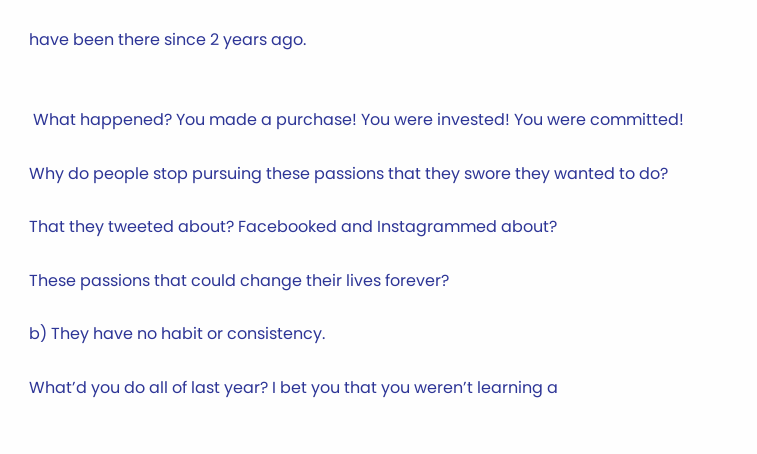have been there since 2 years ago.


 What happened? You made a purchase! You were invested! You were committed!

Why do people stop pursuing these passions that they swore they wanted to do?

That they tweeted about? Facebooked and Instagrammed about?

These passions that could change their lives forever?

b) They have no habit or consistency.

What’d you do all of last year? I bet you that you weren’t learning a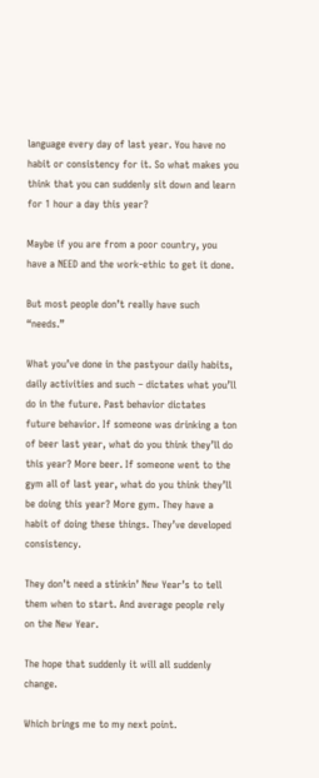language every day of last year. You have no habit or consistency for it. So what makes you think that you can suddenly sit down and learn for 1 hour a day this year?

Maybe if you are from a poor country, you have a NEED and the work-ethic to get it done.

But most people don’t really have such “needs.”

What you’ve done in the pastyour daily habits, daily activities and such – dictates what you’ll do in the future. Past behavior dictates future behavior. If someone was drinking a ton of beer last year, what do you think they’ll do this year? More beer. If someone went to the gym all of last year, what do you think they’ll be doing this year? More gym. They have a habit of doing these things. They’ve developed consistency.

They don’t need a stinkin’ New Year’s to tell them when to start. And average people rely on the New Year.

The hope that suddenly it will all suddenly change.

Which brings me to my next point.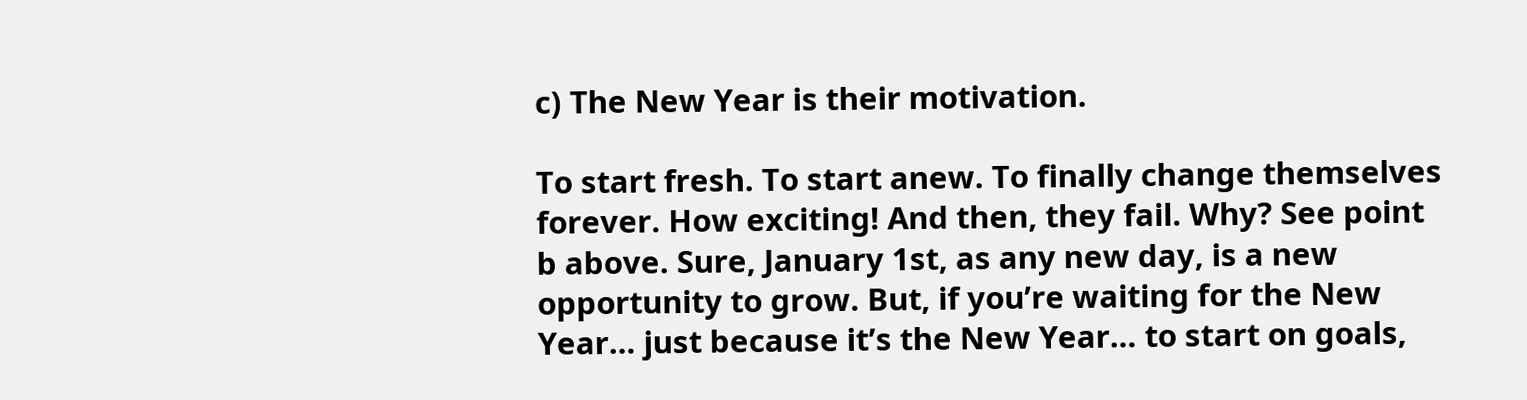c) The New Year is their motivation.

To start fresh. To start anew. To finally change themselves forever. How exciting! And then, they fail. Why? See point b above. Sure, January 1st, as any new day, is a new opportunity to grow. But, if you’re waiting for the New Year… just because it’s the New Year… to start on goals,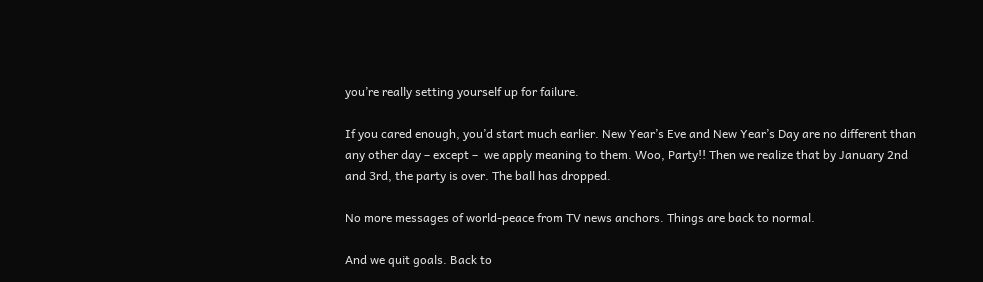you’re really setting yourself up for failure.

If you cared enough, you’d start much earlier. New Year’s Eve and New Year’s Day are no different than any other day – except –  we apply meaning to them. Woo, Party!! Then we realize that by January 2nd and 3rd, the party is over. The ball has dropped.

No more messages of world-peace from TV news anchors. Things are back to normal.

And we quit goals. Back to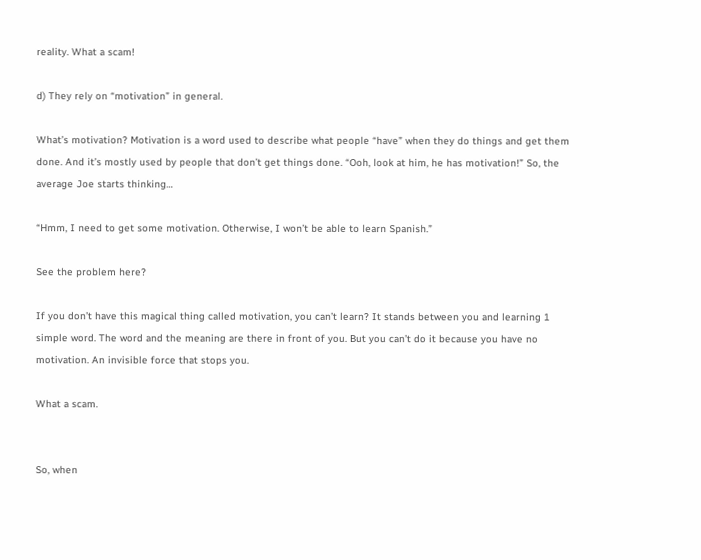reality. What a scam!

d) They rely on “motivation” in general.

What’s motivation? Motivation is a word used to describe what people “have” when they do things and get them done. And it’s mostly used by people that don’t get things done. “Ooh, look at him, he has motivation!” So, the average Joe starts thinking…

“Hmm, I need to get some motivation. Otherwise, I won’t be able to learn Spanish.”

See the problem here?

If you don’t have this magical thing called motivation, you can’t learn? It stands between you and learning 1 simple word. The word and the meaning are there in front of you. But you can’t do it because you have no motivation. An invisible force that stops you.

What a scam.


So, when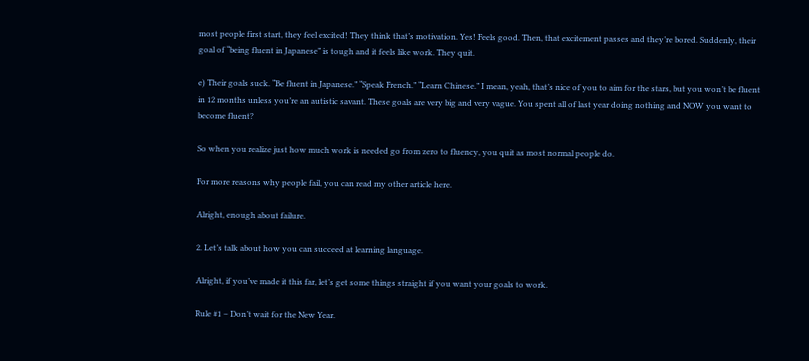most people first start, they feel excited! They think that’s motivation. Yes! Feels good. Then, that excitement passes and they’re bored. Suddenly, their goal of “being fluent in Japanese” is tough and it feels like work. They quit.

e) Their goals suck. “Be fluent in Japanese.” “Speak French.” “Learn Chinese.” I mean, yeah, that’s nice of you to aim for the stars, but you won’t be fluent in 12 months unless you’re an autistic savant. These goals are very big and very vague. You spent all of last year doing nothing and NOW you want to become fluent?

So when you realize just how much work is needed go from zero to fluency, you quit as most normal people do.

For more reasons why people fail, you can read my other article here.

Alright, enough about failure.

2. Let’s talk about how you can succeed at learning language.

Alright, if you’ve made it this far, let’s get some things straight if you want your goals to work.

Rule #1 – Don’t wait for the New Year.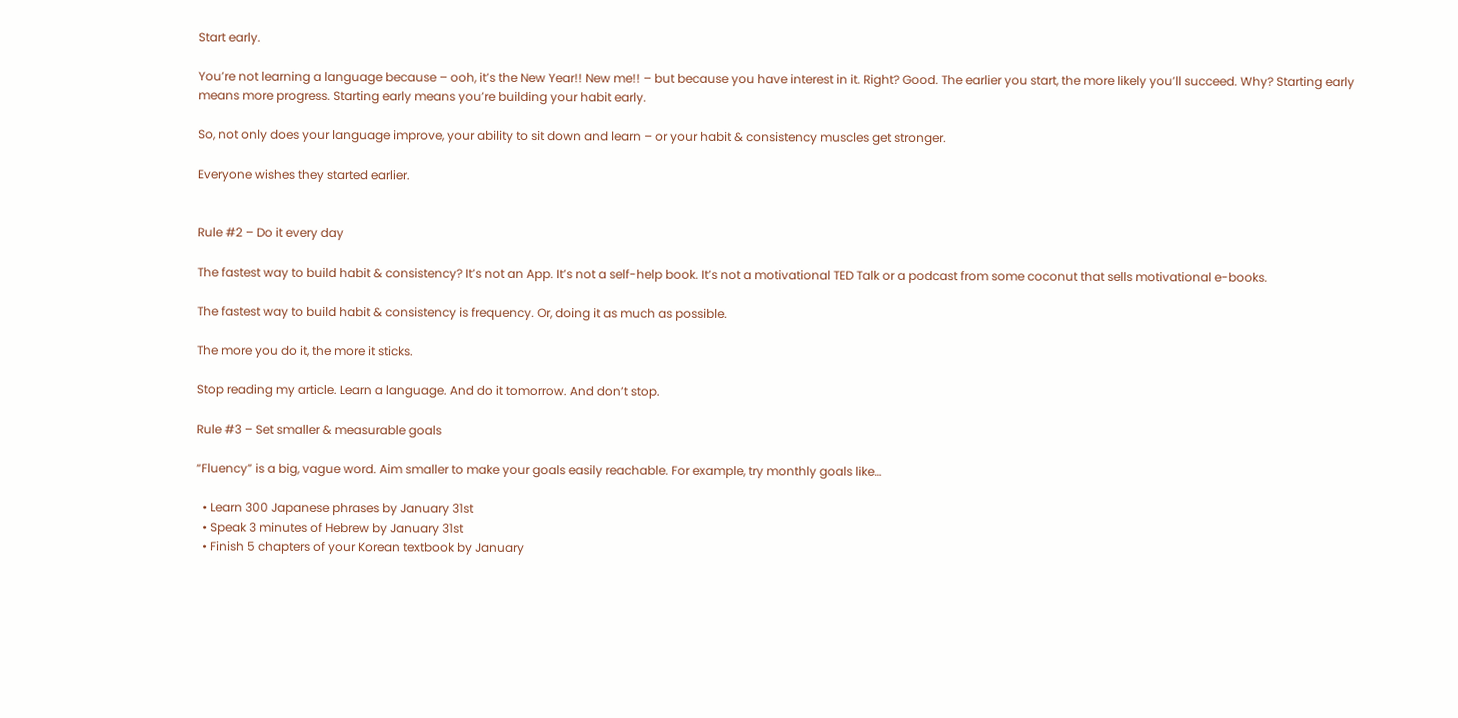Start early.

You’re not learning a language because – ooh, it’s the New Year!! New me!! – but because you have interest in it. Right? Good. The earlier you start, the more likely you’ll succeed. Why? Starting early means more progress. Starting early means you’re building your habit early.

So, not only does your language improve, your ability to sit down and learn – or your habit & consistency muscles get stronger.

Everyone wishes they started earlier.


Rule #2 – Do it every day

The fastest way to build habit & consistency? It’s not an App. It’s not a self-help book. It’s not a motivational TED Talk or a podcast from some coconut that sells motivational e-books.

The fastest way to build habit & consistency is frequency. Or, doing it as much as possible.

The more you do it, the more it sticks.

Stop reading my article. Learn a language. And do it tomorrow. And don’t stop.

Rule #3 – Set smaller & measurable goals

“Fluency” is a big, vague word. Aim smaller to make your goals easily reachable. For example, try monthly goals like…

  • Learn 300 Japanese phrases by January 31st
  • Speak 3 minutes of Hebrew by January 31st
  • Finish 5 chapters of your Korean textbook by January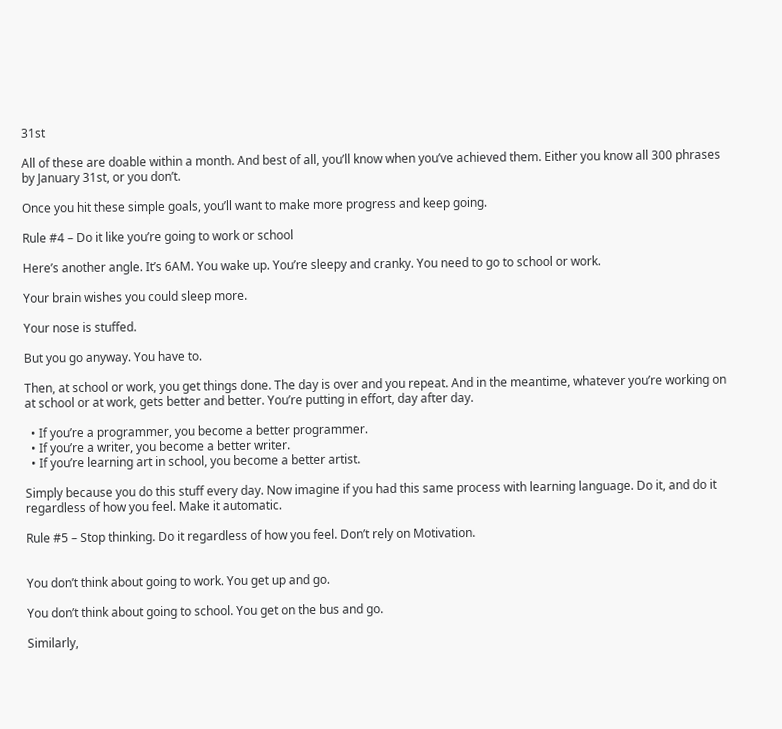31st

All of these are doable within a month. And best of all, you’ll know when you’ve achieved them. Either you know all 300 phrases by January 31st, or you don’t.

Once you hit these simple goals, you’ll want to make more progress and keep going.

Rule #4 – Do it like you’re going to work or school

Here’s another angle. It’s 6AM. You wake up. You’re sleepy and cranky. You need to go to school or work.

Your brain wishes you could sleep more.

Your nose is stuffed.

But you go anyway. You have to.

Then, at school or work, you get things done. The day is over and you repeat. And in the meantime, whatever you’re working on at school or at work, gets better and better. You’re putting in effort, day after day.

  • If you’re a programmer, you become a better programmer.
  • If you’re a writer, you become a better writer.
  • If you’re learning art in school, you become a better artist.

Simply because you do this stuff every day. Now imagine if you had this same process with learning language. Do it, and do it regardless of how you feel. Make it automatic.

Rule #5 – Stop thinking. Do it regardless of how you feel. Don’t rely on Motivation.


You don’t think about going to work. You get up and go.

You don’t think about going to school. You get on the bus and go.

Similarly,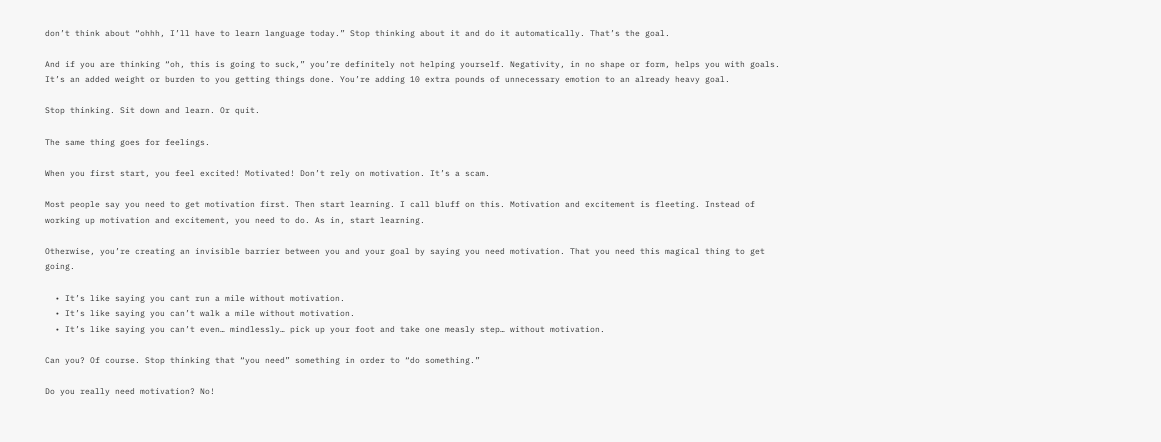don’t think about “ohhh, I’ll have to learn language today.” Stop thinking about it and do it automatically. That’s the goal.

And if you are thinking “oh, this is going to suck,” you’re definitely not helping yourself. Negativity, in no shape or form, helps you with goals. It’s an added weight or burden to you getting things done. You’re adding 10 extra pounds of unnecessary emotion to an already heavy goal.

Stop thinking. Sit down and learn. Or quit.

The same thing goes for feelings.

When you first start, you feel excited! Motivated! Don’t rely on motivation. It’s a scam.

Most people say you need to get motivation first. Then start learning. I call bluff on this. Motivation and excitement is fleeting. Instead of working up motivation and excitement, you need to do. As in, start learning.

Otherwise, you’re creating an invisible barrier between you and your goal by saying you need motivation. That you need this magical thing to get going.

  • It’s like saying you cant run a mile without motivation.
  • It’s like saying you can’t walk a mile without motivation.
  • It’s like saying you can’t even… mindlessly… pick up your foot and take one measly step… without motivation.

Can you? Of course. Stop thinking that “you need” something in order to “do something.”

Do you really need motivation? No!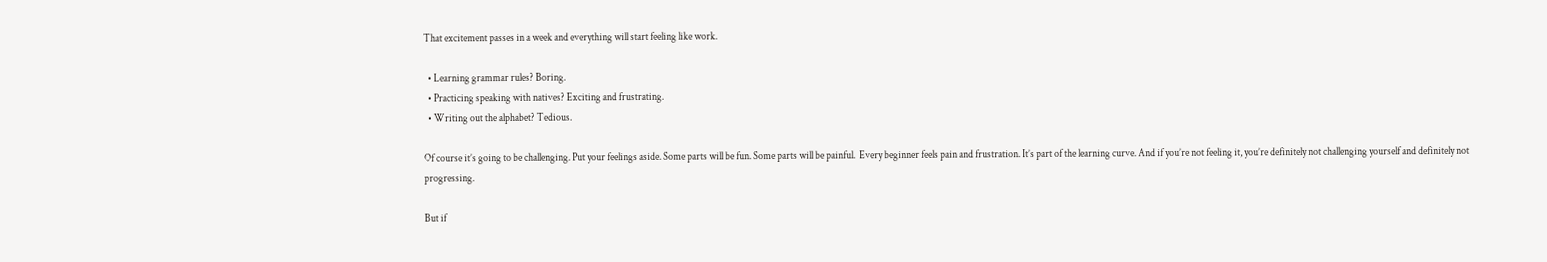That excitement passes in a week and everything will start feeling like work.

  • Learning grammar rules? Boring.
  • Practicing speaking with natives? Exciting and frustrating.
  • Writing out the alphabet? Tedious.

Of course it’s going to be challenging. Put your feelings aside. Some parts will be fun. Some parts will be painful.  Every beginner feels pain and frustration. It’s part of the learning curve. And if you’re not feeling it, you’re definitely not challenging yourself and definitely not progressing.

But if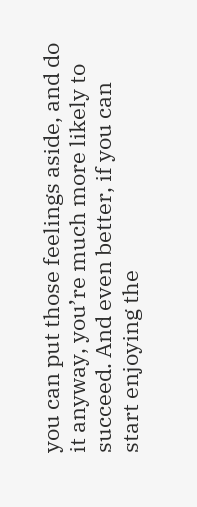you can put those feelings aside, and do it anyway, you’re much more likely to succeed. And even better, if you can start enjoying the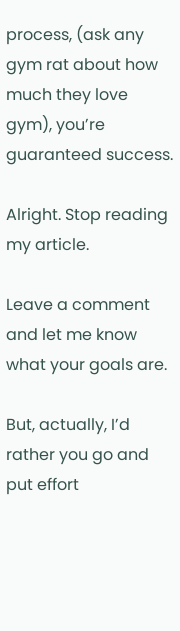process, (ask any gym rat about how much they love gym), you’re guaranteed success.

Alright. Stop reading my article.

Leave a comment and let me know what your goals are.

But, actually, I’d rather you go and put effort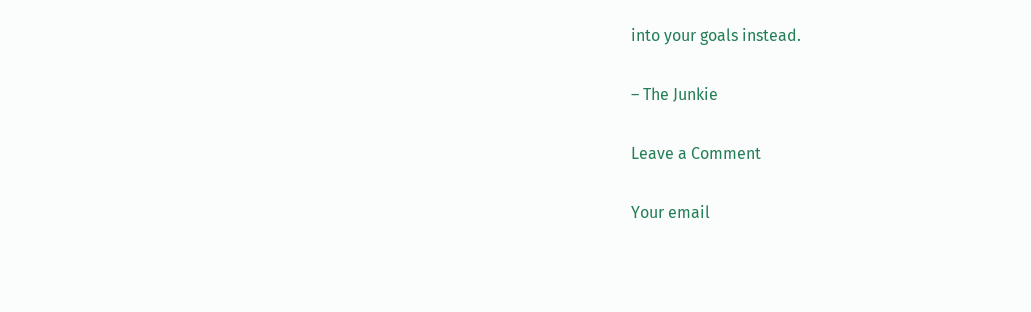into your goals instead.

– The Junkie

Leave a Comment

Your email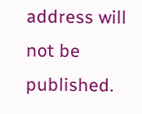address will not be published.